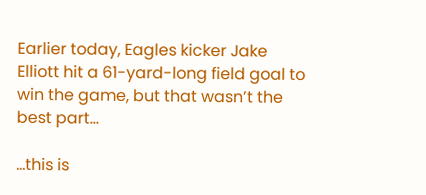Earlier today, Eagles kicker Jake Elliott hit a 61-yard-long field goal to win the game, but that wasn’t the best part…

…this is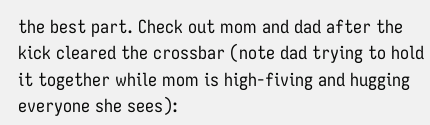the best part. Check out mom and dad after the kick cleared the crossbar (note dad trying to hold it together while mom is high-fiving and hugging everyone she sees):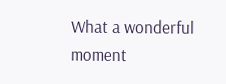What a wonderful moment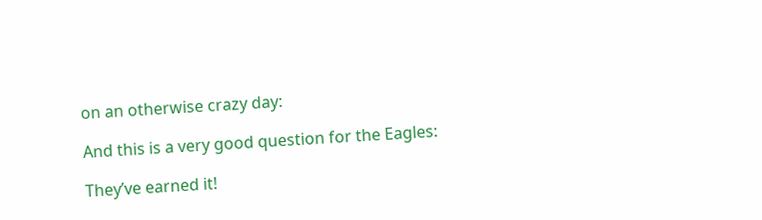on an otherwise crazy day:

And this is a very good question for the Eagles:

They’ve earned it!